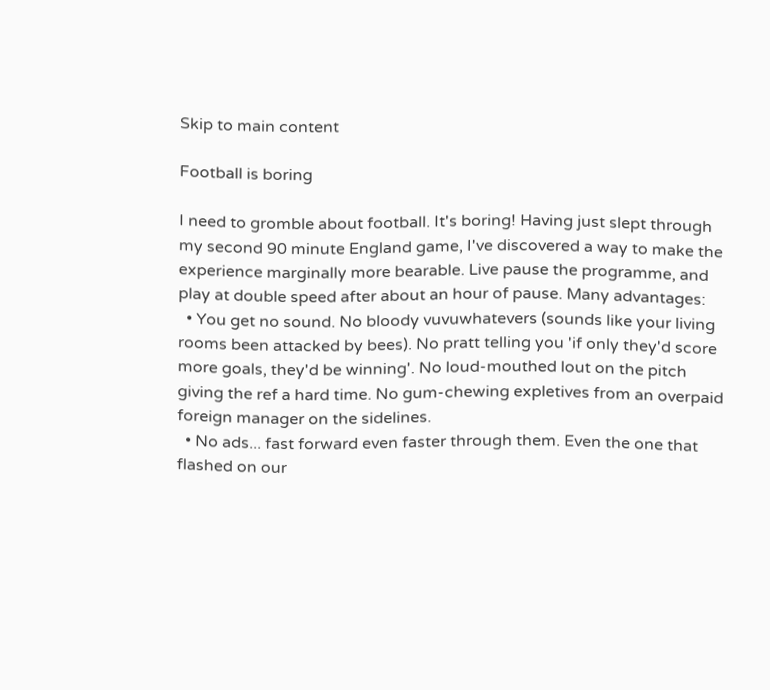Skip to main content

Football is boring

I need to gromble about football. It's boring! Having just slept through my second 90 minute England game, I've discovered a way to make the experience marginally more bearable. Live pause the programme, and play at double speed after about an hour of pause. Many advantages:
  • You get no sound. No bloody vuvuwhatevers (sounds like your living rooms been attacked by bees). No pratt telling you 'if only they'd score more goals, they'd be winning'. No loud-mouthed lout on the pitch giving the ref a hard time. No gum-chewing expletives from an overpaid foreign manager on the sidelines.
  • No ads... fast forward even faster through them. Even the one that flashed on our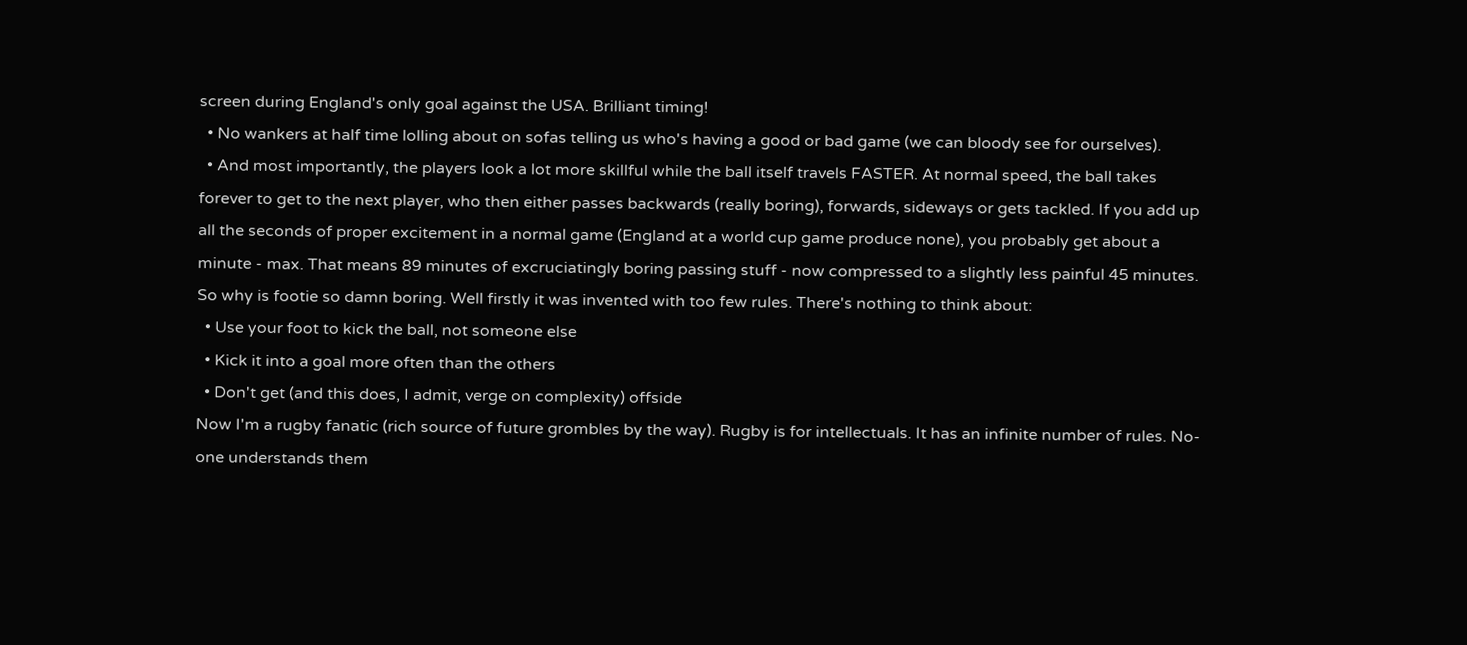screen during England's only goal against the USA. Brilliant timing!
  • No wankers at half time lolling about on sofas telling us who's having a good or bad game (we can bloody see for ourselves).
  • And most importantly, the players look a lot more skillful while the ball itself travels FASTER. At normal speed, the ball takes forever to get to the next player, who then either passes backwards (really boring), forwards, sideways or gets tackled. If you add up all the seconds of proper excitement in a normal game (England at a world cup game produce none), you probably get about a minute - max. That means 89 minutes of excruciatingly boring passing stuff - now compressed to a slightly less painful 45 minutes.
So why is footie so damn boring. Well firstly it was invented with too few rules. There's nothing to think about:
  • Use your foot to kick the ball, not someone else
  • Kick it into a goal more often than the others
  • Don't get (and this does, I admit, verge on complexity) offside
Now I'm a rugby fanatic (rich source of future grombles by the way). Rugby is for intellectuals. It has an infinite number of rules. No-one understands them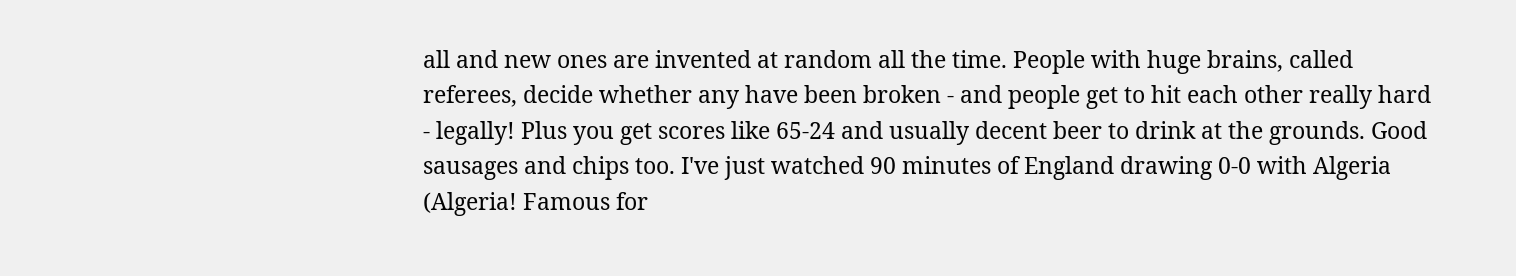all and new ones are invented at random all the time. People with huge brains, called referees, decide whether any have been broken - and people get to hit each other really hard - legally! Plus you get scores like 65-24 and usually decent beer to drink at the grounds. Good sausages and chips too. I've just watched 90 minutes of England drawing 0-0 with Algeria (Algeria! Famous for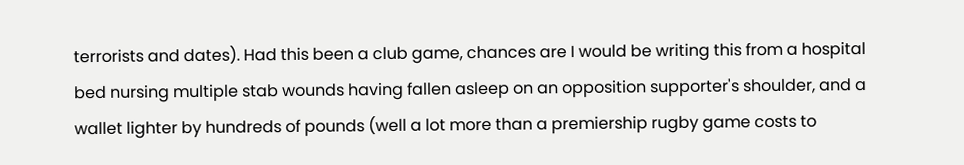terrorists and dates). Had this been a club game, chances are I would be writing this from a hospital bed nursing multiple stab wounds having fallen asleep on an opposition supporter's shoulder, and a wallet lighter by hundreds of pounds (well a lot more than a premiership rugby game costs to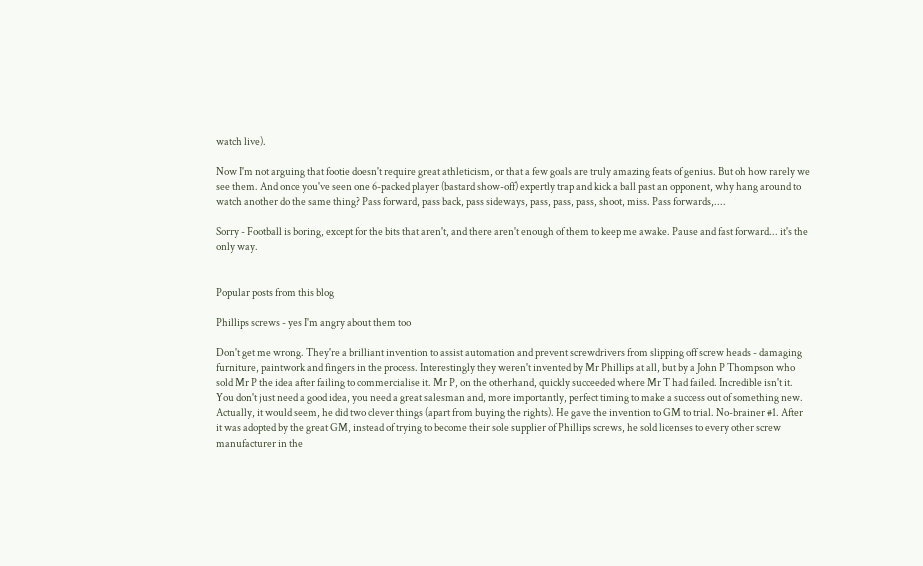watch live).

Now I'm not arguing that footie doesn't require great athleticism, or that a few goals are truly amazing feats of genius. But oh how rarely we see them. And once you've seen one 6-packed player (bastard show-off) expertly trap and kick a ball past an opponent, why hang around to watch another do the same thing? Pass forward, pass back, pass sideways, pass, pass, pass, shoot, miss. Pass forwards,....

Sorry - Football is boring, except for the bits that aren't, and there aren't enough of them to keep me awake. Pause and fast forward... it's the only way.


Popular posts from this blog

Phillips screws - yes I'm angry about them too

Don't get me wrong. They're a brilliant invention to assist automation and prevent screwdrivers from slipping off screw heads - damaging furniture, paintwork and fingers in the process. Interestingly they weren't invented by Mr Phillips at all, but by a John P Thompson who sold Mr P the idea after failing to commercialise it. Mr P, on the otherhand, quickly succeeded where Mr T had failed. Incredible isn't it. You don't just need a good idea, you need a great salesman and, more importantly, perfect timing to make a success out of something new. Actually, it would seem, he did two clever things (apart from buying the rights). He gave the invention to GM to trial. No-brainer #1. After it was adopted by the great GM, instead of trying to become their sole supplier of Phillips screws, he sold licenses to every other screw manufacturer in the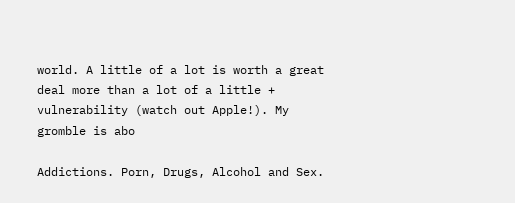world. A little of a lot is worth a great deal more than a lot of a little + vulnerability (watch out Apple!). My gromble is abo

Addictions. Porn, Drugs, Alcohol and Sex.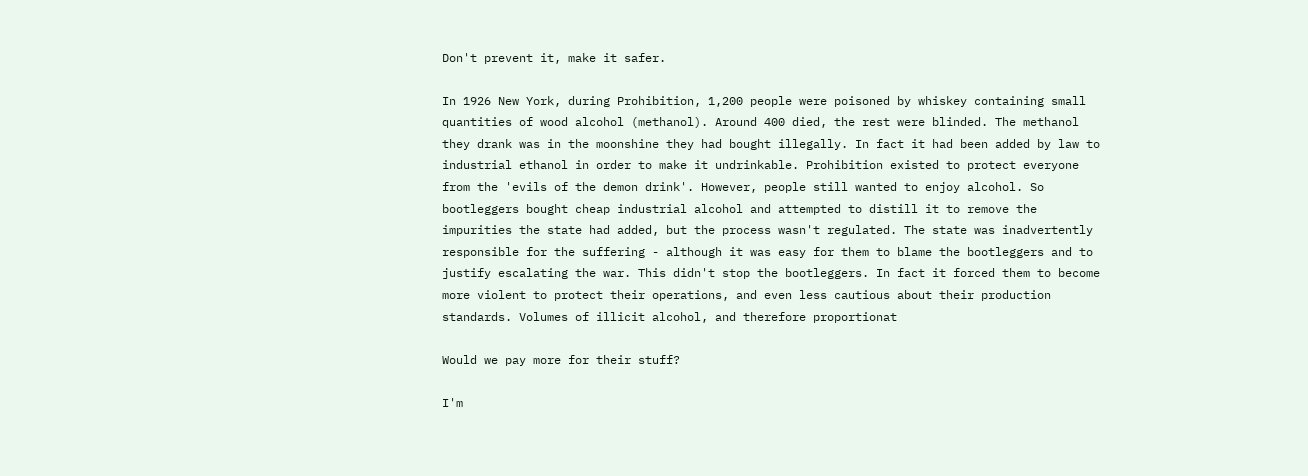Don't prevent it, make it safer.

In 1926 New York, during Prohibition, 1,200 people were poisoned by whiskey containing small quantities of wood alcohol (methanol). Around 400 died, the rest were blinded. The methanol they drank was in the moonshine they had bought illegally. In fact it had been added by law to industrial ethanol in order to make it undrinkable. Prohibition existed to protect everyone from the 'evils of the demon drink'. However, people still wanted to enjoy alcohol. So bootleggers bought cheap industrial alcohol and attempted to distill it to remove the impurities the state had added, but the process wasn't regulated. The state was inadvertently responsible for the suffering - although it was easy for them to blame the bootleggers and to justify escalating the war. This didn't stop the bootleggers. In fact it forced them to become more violent to protect their operations, and even less cautious about their production standards. Volumes of illicit alcohol, and therefore proportionat

Would we pay more for their stuff?

I'm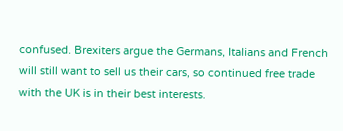confused. Brexiters argue the Germans, Italians and French will still want to sell us their cars, so continued free trade with the UK is in their best interests.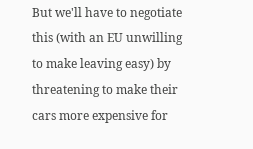But we'll have to negotiate this (with an EU unwilling to make leaving easy) by threatening to make their cars more expensive for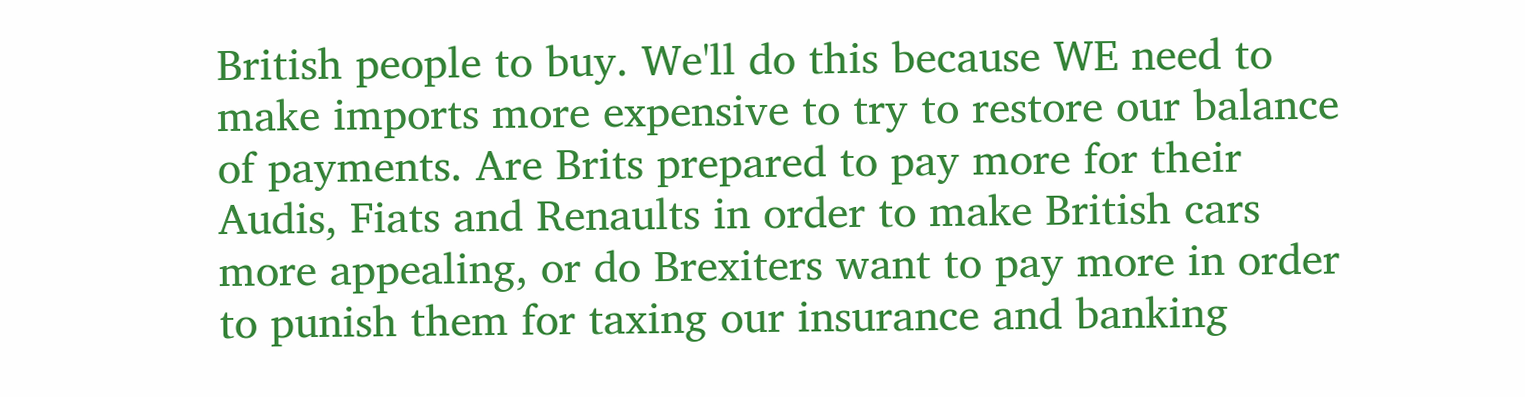British people to buy. We'll do this because WE need to make imports more expensive to try to restore our balance of payments. Are Brits prepared to pay more for their Audis, Fiats and Renaults in order to make British cars more appealing, or do Brexiters want to pay more in order to punish them for taxing our insurance and banking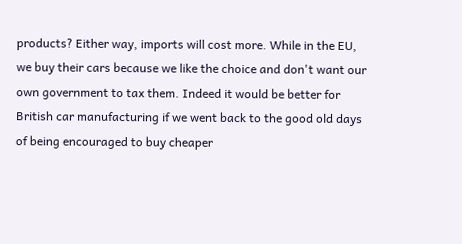products? Either way, imports will cost more. While in the EU, we buy their cars because we like the choice and don't want our own government to tax them. Indeed it would be better for British car manufacturing if we went back to the good old days of being encouraged to buy cheaper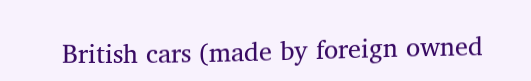British cars (made by foreign owned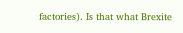factories). Is that what Brexite